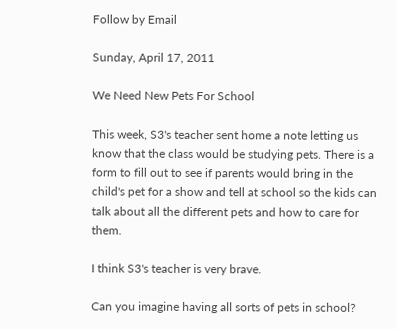Follow by Email

Sunday, April 17, 2011

We Need New Pets For School

This week, S3's teacher sent home a note letting us know that the class would be studying pets. There is a form to fill out to see if parents would bring in the child's pet for a show and tell at school so the kids can talk about all the different pets and how to care for them.

I think S3's teacher is very brave.

Can you imagine having all sorts of pets in school?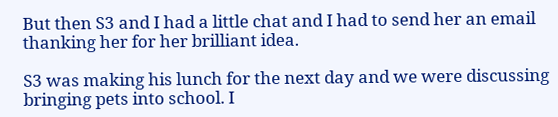But then S3 and I had a little chat and I had to send her an email thanking her for her brilliant idea.

S3 was making his lunch for the next day and we were discussing bringing pets into school. I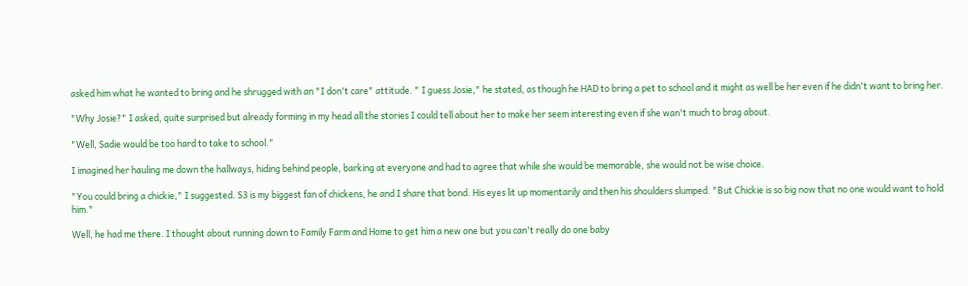asked him what he wanted to bring and he shrugged with an "I don't care" attitude. " I guess Josie," he stated, as though he HAD to bring a pet to school and it might as well be her even if he didn't want to bring her.

"Why Josie?" I asked, quite surprised but already forming in my head all the stories I could tell about her to make her seem interesting even if she wan't much to brag about.

"Well, Sadie would be too hard to take to school."

I imagined her hauling me down the hallways, hiding behind people, barking at everyone and had to agree that while she would be memorable, she would not be wise choice.

"You could bring a chickie," I suggested. S3 is my biggest fan of chickens, he and I share that bond. His eyes lit up momentarily and then his shoulders slumped. "But Chickie is so big now that no one would want to hold him."

Well, he had me there. I thought about running down to Family Farm and Home to get him a new one but you can't really do one baby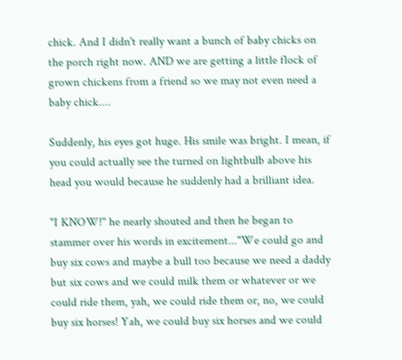chick. And I didn't really want a bunch of baby chicks on the porch right now. AND we are getting a little flock of grown chickens from a friend so we may not even need a baby chick....

Suddenly, his eyes got huge. His smile was bright. I mean, if you could actually see the turned on lightbulb above his head you would because he suddenly had a brilliant idea.

"I KNOW!" he nearly shouted and then he began to stammer over his words in excitement..."We could go and buy six cows and maybe a bull too because we need a daddy but six cows and we could milk them or whatever or we could ride them, yah, we could ride them or, no, we could buy six horses! Yah, we could buy six horses and we could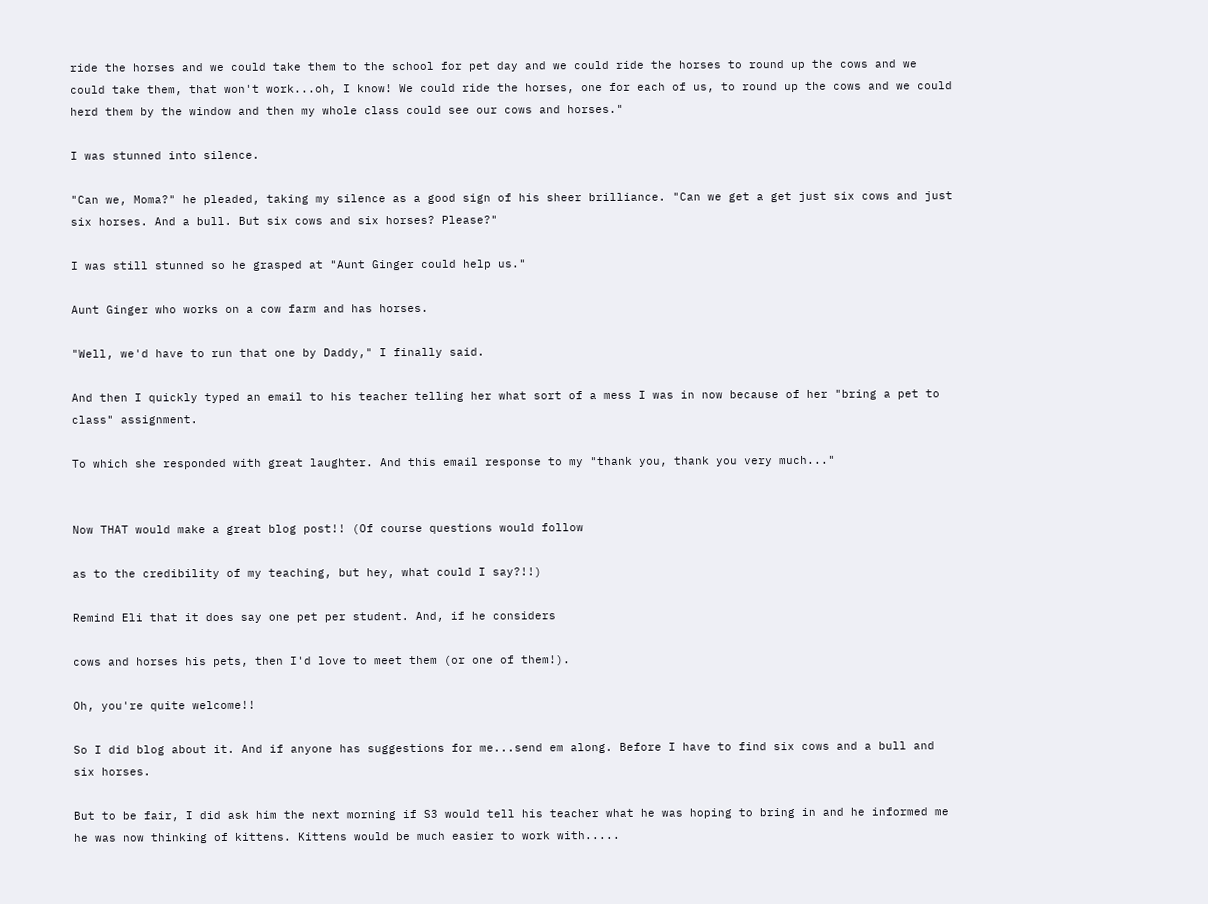ride the horses and we could take them to the school for pet day and we could ride the horses to round up the cows and we could take them, that won't work...oh, I know! We could ride the horses, one for each of us, to round up the cows and we could herd them by the window and then my whole class could see our cows and horses."

I was stunned into silence.

"Can we, Moma?" he pleaded, taking my silence as a good sign of his sheer brilliance. "Can we get a get just six cows and just six horses. And a bull. But six cows and six horses? Please?"

I was still stunned so he grasped at "Aunt Ginger could help us."

Aunt Ginger who works on a cow farm and has horses.

"Well, we'd have to run that one by Daddy," I finally said.

And then I quickly typed an email to his teacher telling her what sort of a mess I was in now because of her "bring a pet to class" assignment.

To which she responded with great laughter. And this email response to my "thank you, thank you very much..."


Now THAT would make a great blog post!! (Of course questions would follow

as to the credibility of my teaching, but hey, what could I say?!!)

Remind Eli that it does say one pet per student. And, if he considers

cows and horses his pets, then I'd love to meet them (or one of them!).

Oh, you're quite welcome!!

So I did blog about it. And if anyone has suggestions for me...send em along. Before I have to find six cows and a bull and six horses.

But to be fair, I did ask him the next morning if S3 would tell his teacher what he was hoping to bring in and he informed me he was now thinking of kittens. Kittens would be much easier to work with.....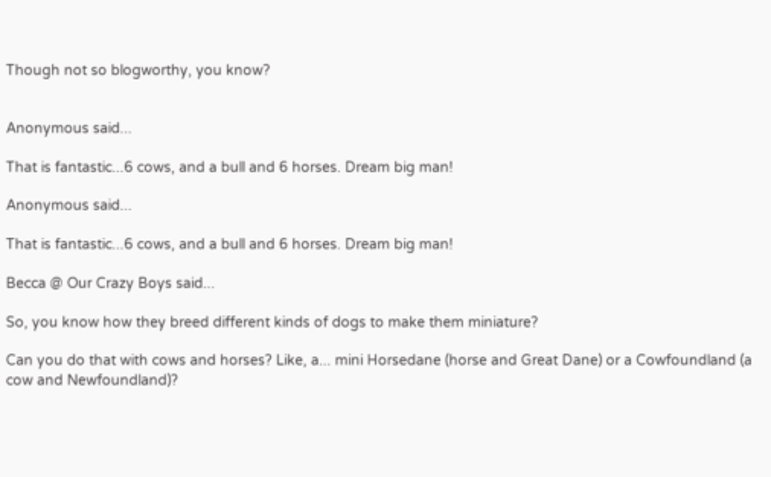Though not so blogworthy, you know?


Anonymous said...

That is fantastic...6 cows, and a bull and 6 horses. Dream big man!

Anonymous said...

That is fantastic...6 cows, and a bull and 6 horses. Dream big man!

Becca @ Our Crazy Boys said...

So, you know how they breed different kinds of dogs to make them miniature?

Can you do that with cows and horses? Like, a... mini Horsedane (horse and Great Dane) or a Cowfoundland (a cow and Newfoundland)?